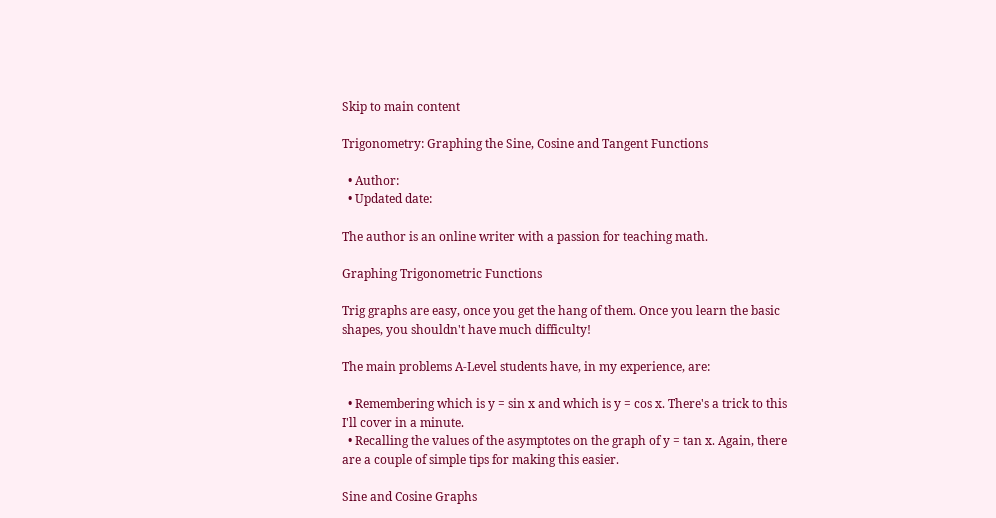Skip to main content

Trigonometry: Graphing the Sine, Cosine and Tangent Functions

  • Author:
  • Updated date:

The author is an online writer with a passion for teaching math.

Graphing Trigonometric Functions

Trig graphs are easy, once you get the hang of them. Once you learn the basic shapes, you shouldn't have much difficulty!

The main problems A-Level students have, in my experience, are:

  • Remembering which is y = sin x and which is y = cos x. There's a trick to this I'll cover in a minute.
  • Recalling the values of the asymptotes on the graph of y = tan x. Again, there are a couple of simple tips for making this easier.

Sine and Cosine Graphs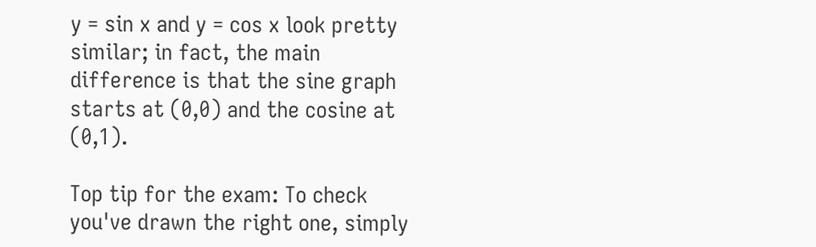y = sin x and y = cos x look pretty similar; in fact, the main difference is that the sine graph starts at (0,0) and the cosine at (0,1).

Top tip for the exam: To check you've drawn the right one, simply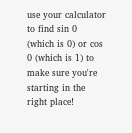use your calculator to find sin 0 (which is 0) or cos 0 (which is 1) to make sure you're starting in the right place!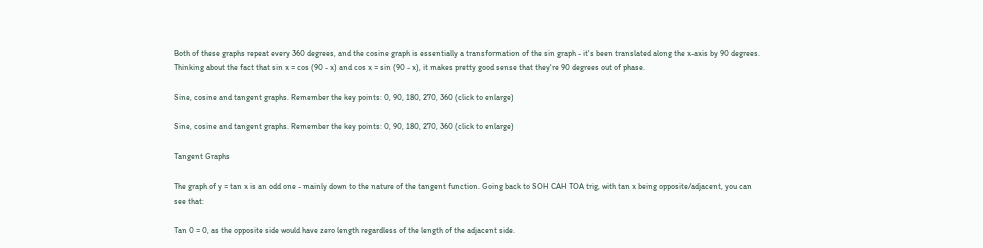Both of these graphs repeat every 360 degrees, and the cosine graph is essentially a transformation of the sin graph - it's been translated along the x-axis by 90 degrees. Thinking about the fact that sin x = cos (90 - x) and cos x = sin (90 - x), it makes pretty good sense that they're 90 degrees out of phase.

Sine, cosine and tangent graphs. Remember the key points: 0, 90, 180, 270, 360 (click to enlarge)

Sine, cosine and tangent graphs. Remember the key points: 0, 90, 180, 270, 360 (click to enlarge)

Tangent Graphs

The graph of y = tan x is an odd one - mainly down to the nature of the tangent function. Going back to SOH CAH TOA trig, with tan x being opposite/adjacent, you can see that:

Tan 0 = 0, as the opposite side would have zero length regardless of the length of the adjacent side.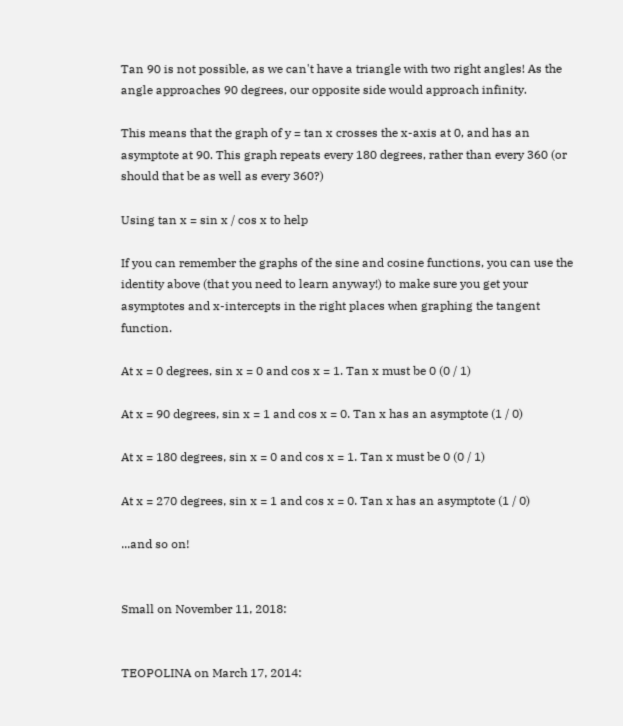Tan 90 is not possible, as we can't have a triangle with two right angles! As the angle approaches 90 degrees, our opposite side would approach infinity.

This means that the graph of y = tan x crosses the x-axis at 0, and has an asymptote at 90. This graph repeats every 180 degrees, rather than every 360 (or should that be as well as every 360?)

Using tan x = sin x / cos x to help

If you can remember the graphs of the sine and cosine functions, you can use the identity above (that you need to learn anyway!) to make sure you get your asymptotes and x-intercepts in the right places when graphing the tangent function.

At x = 0 degrees, sin x = 0 and cos x = 1. Tan x must be 0 (0 / 1)

At x = 90 degrees, sin x = 1 and cos x = 0. Tan x has an asymptote (1 / 0)

At x = 180 degrees, sin x = 0 and cos x = 1. Tan x must be 0 (0 / 1)

At x = 270 degrees, sin x = 1 and cos x = 0. Tan x has an asymptote (1 / 0)

...and so on!


Small on November 11, 2018:


TEOPOLINA on March 17, 2014: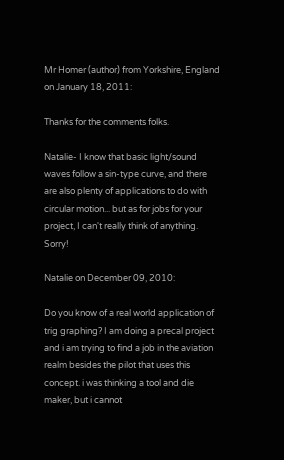Mr Homer (author) from Yorkshire, England on January 18, 2011:

Thanks for the comments folks.

Natalie- I know that basic light/sound waves follow a sin-type curve, and there are also plenty of applications to do with circular motion... but as for jobs for your project, I can't really think of anything. Sorry!

Natalie on December 09, 2010:

Do you know of a real world application of trig graphing? I am doing a precal project and i am trying to find a job in the aviation realm besides the pilot that uses this concept. i was thinking a tool and die maker, but i cannot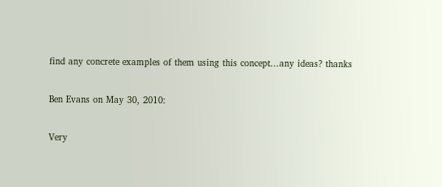find any concrete examples of them using this concept...any ideas? thanks

Ben Evans on May 30, 2010:

Very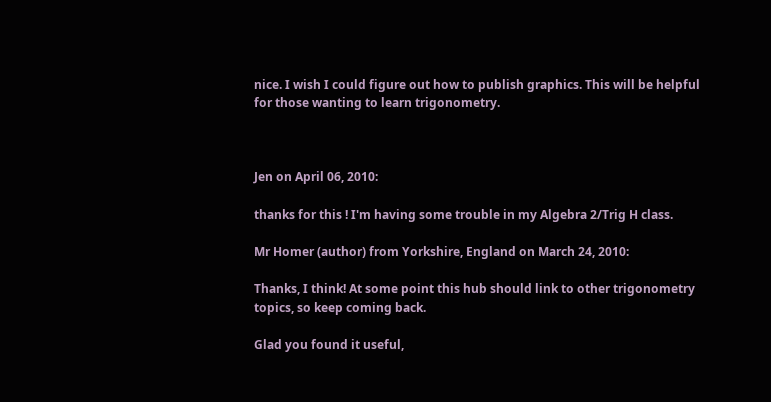nice. I wish I could figure out how to publish graphics. This will be helpful for those wanting to learn trigonometry.



Jen on April 06, 2010:

thanks for this ! I'm having some trouble in my Algebra 2/Trig H class.

Mr Homer (author) from Yorkshire, England on March 24, 2010:

Thanks, I think! At some point this hub should link to other trigonometry topics, so keep coming back.

Glad you found it useful,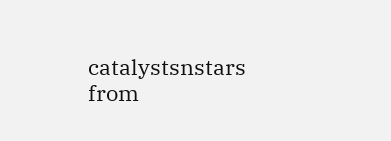catalystsnstars from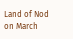Land of Nod on March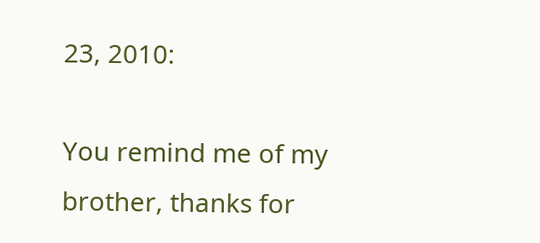23, 2010:

You remind me of my brother, thanks for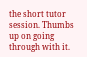the short tutor session. Thumbs up on going through with it.